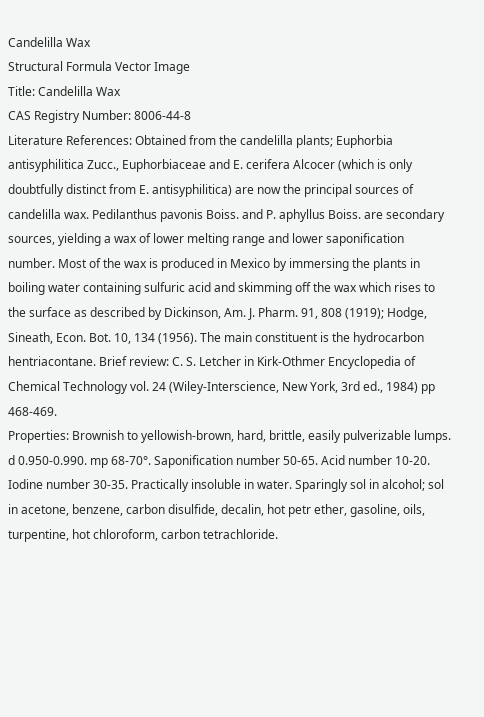Candelilla Wax
Structural Formula Vector Image
Title: Candelilla Wax
CAS Registry Number: 8006-44-8
Literature References: Obtained from the candelilla plants; Euphorbia antisyphilitica Zucc., Euphorbiaceae and E. cerifera Alcocer (which is only doubtfully distinct from E. antisyphilitica) are now the principal sources of candelilla wax. Pedilanthus pavonis Boiss. and P. aphyllus Boiss. are secondary sources, yielding a wax of lower melting range and lower saponification number. Most of the wax is produced in Mexico by immersing the plants in boiling water containing sulfuric acid and skimming off the wax which rises to the surface as described by Dickinson, Am. J. Pharm. 91, 808 (1919); Hodge, Sineath, Econ. Bot. 10, 134 (1956). The main constituent is the hydrocarbon hentriacontane. Brief review: C. S. Letcher in Kirk-Othmer Encyclopedia of Chemical Technology vol. 24 (Wiley-Interscience, New York, 3rd ed., 1984) pp 468-469.
Properties: Brownish to yellowish-brown, hard, brittle, easily pulverizable lumps. d 0.950-0.990. mp 68-70°. Saponification number 50-65. Acid number 10-20. Iodine number 30-35. Practically insoluble in water. Sparingly sol in alcohol; sol in acetone, benzene, carbon disulfide, decalin, hot petr ether, gasoline, oils, turpentine, hot chloroform, carbon tetrachloride.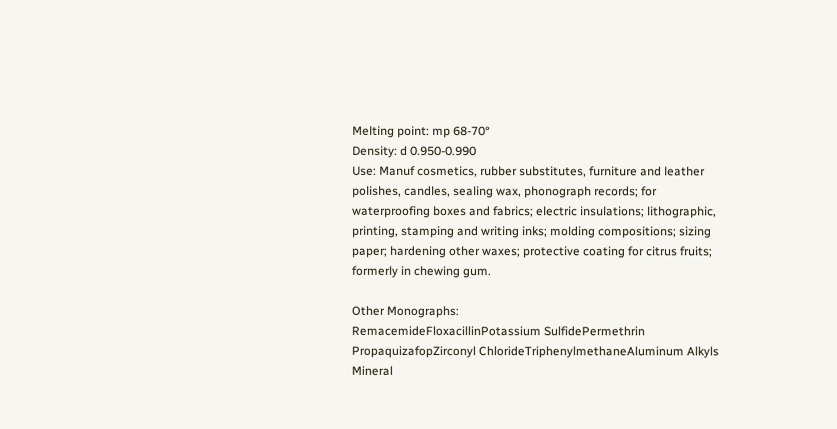Melting point: mp 68-70°
Density: d 0.950-0.990
Use: Manuf cosmetics, rubber substitutes, furniture and leather polishes, candles, sealing wax, phonograph records; for waterproofing boxes and fabrics; electric insulations; lithographic, printing, stamping and writing inks; molding compositions; sizing paper; hardening other waxes; protective coating for citrus fruits; formerly in chewing gum.

Other Monographs:
RemacemideFloxacillinPotassium SulfidePermethrin
PropaquizafopZirconyl ChlorideTriphenylmethaneAluminum Alkyls
Mineral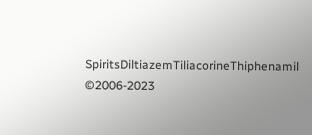SpiritsDiltiazemTiliacorineThiphenamil
©2006-2023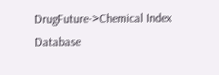DrugFuture->Chemical Index Database